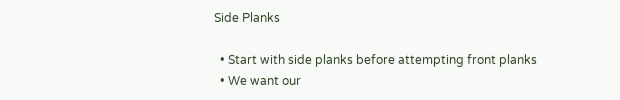Side Planks

  • Start with side planks before attempting front planks
  • We want our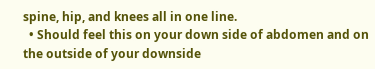spine, hip, and knees all in one line.
  • Should feel this on your down side of abdomen and on the outside of your downside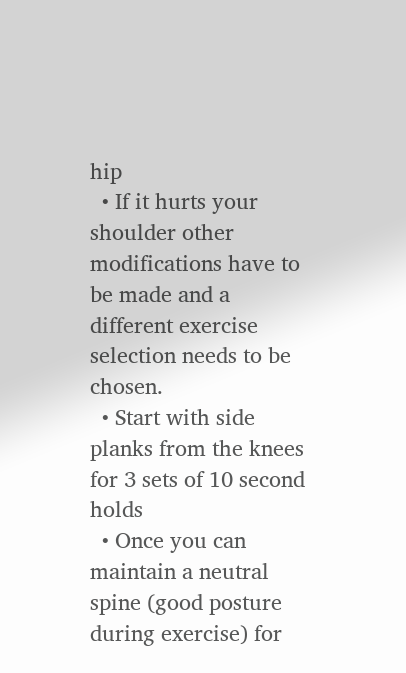hip
  • If it hurts your shoulder other modifications have to be made and a different exercise selection needs to be chosen.
  • Start with side planks from the knees for 3 sets of 10 second holds
  • Once you can maintain a neutral spine (good posture during exercise) for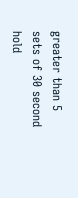greater than 5 sets of 30 second hold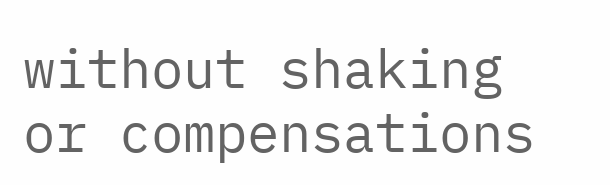without shaking or compensations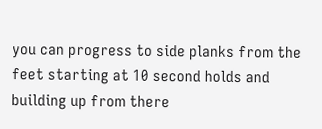you can progress to side planks from the feet starting at 10 second holds and building up from there